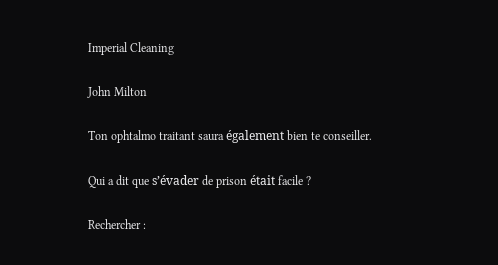Imperial Cleaning

John Milton

Ton ophtalmo traitant saura également bien te conseiller.

Qui a dit que s’évader de prison était facile ?

Rechercher :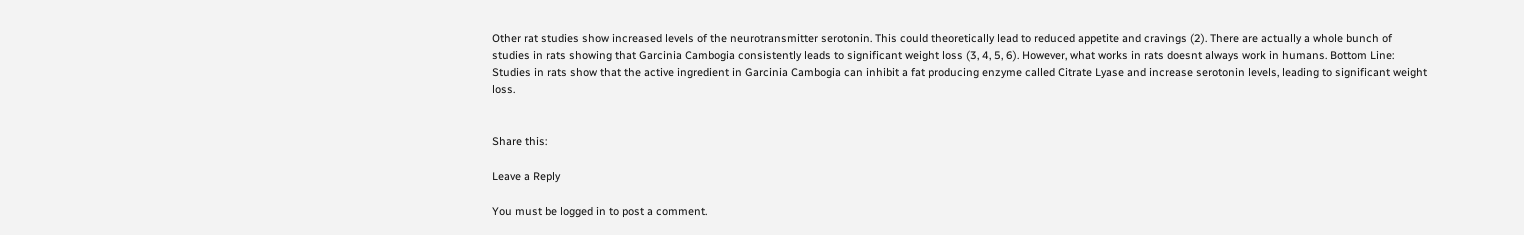Other rat studies show increased levels of the neurotransmitter serotonin. This could theoretically lead to reduced appetite and cravings (2). There are actually a whole bunch of studies in rats showing that Garcinia Cambogia consistently leads to significant weight loss (3, 4, 5, 6). However, what works in rats doesnt always work in humans. Bottom Line: Studies in rats show that the active ingredient in Garcinia Cambogia can inhibit a fat producing enzyme called Citrate Lyase and increase serotonin levels, leading to significant weight loss.


Share this:

Leave a Reply

You must be logged in to post a comment.